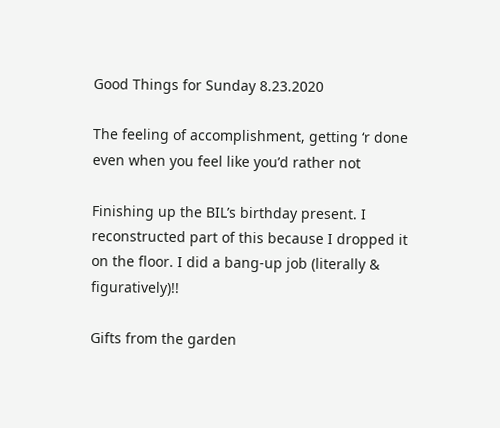Good Things for Sunday 8.23.2020

The feeling of accomplishment, getting ‘r done even when you feel like you’d rather not

Finishing up the BIL’s birthday present. I reconstructed part of this because I dropped it on the floor. I did a bang-up job (literally & figuratively)!!

Gifts from the garden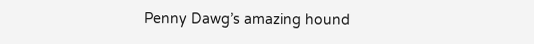Penny Dawg’s amazing hound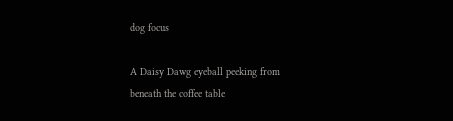dog focus

A Daisy Dawg eyeball peeking from beneath the coffee table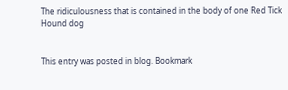The ridiculousness that is contained in the body of one Red Tick Hound dog


This entry was posted in blog. Bookmark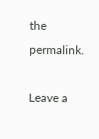the permalink.

Leave a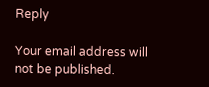Reply

Your email address will not be published.